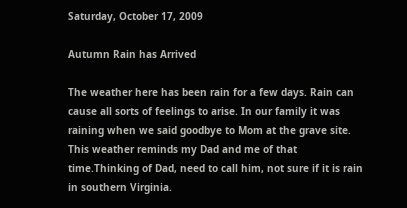Saturday, October 17, 2009

Autumn Rain has Arrived

The weather here has been rain for a few days. Rain can cause all sorts of feelings to arise. In our family it was raining when we said goodbye to Mom at the grave site. This weather reminds my Dad and me of that time.Thinking of Dad, need to call him, not sure if it is rain in southern Virginia.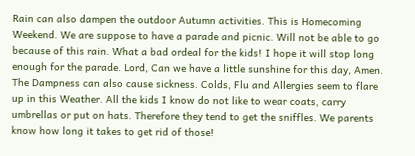Rain can also dampen the outdoor Autumn activities. This is Homecoming Weekend. We are suppose to have a parade and picnic. Will not be able to go because of this rain. What a bad ordeal for the kids! I hope it will stop long enough for the parade. Lord, Can we have a little sunshine for this day, Amen.
The Dampness can also cause sickness. Colds, Flu and Allergies seem to flare up in this Weather. All the kids I know do not like to wear coats, carry umbrellas or put on hats. Therefore they tend to get the sniffles. We parents know how long it takes to get rid of those!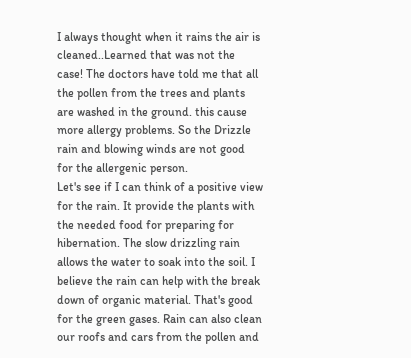I always thought when it rains the air is cleaned..Learned that was not the case! The doctors have told me that all the pollen from the trees and plants are washed in the ground. this cause more allergy problems. So the Drizzle rain and blowing winds are not good for the allergenic person.
Let's see if I can think of a positive view for the rain. It provide the plants with the needed food for preparing for hibernation. The slow drizzling rain allows the water to soak into the soil. I believe the rain can help with the break down of organic material. That's good for the green gases. Rain can also clean our roofs and cars from the pollen and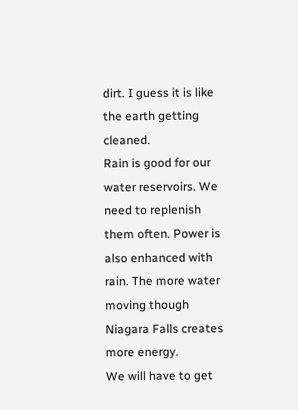dirt. I guess it is like the earth getting cleaned.
Rain is good for our water reservoirs. We need to replenish them often. Power is also enhanced with rain. The more water moving though Niagara Falls creates more energy.
We will have to get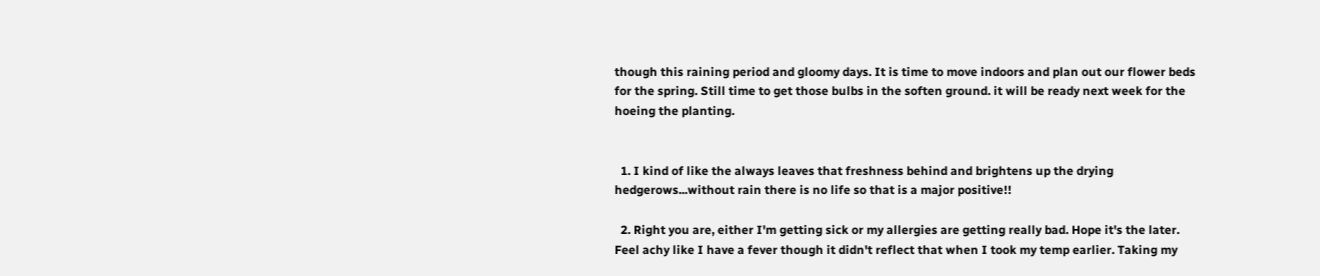though this raining period and gloomy days. It is time to move indoors and plan out our flower beds for the spring. Still time to get those bulbs in the soften ground. it will be ready next week for the hoeing the planting.


  1. I kind of like the always leaves that freshness behind and brightens up the drying hedgerows...without rain there is no life so that is a major positive!!

  2. Right you are, either I'm getting sick or my allergies are getting really bad. Hope it's the later. Feel achy like I have a fever though it didn't reflect that when I took my temp earlier. Taking my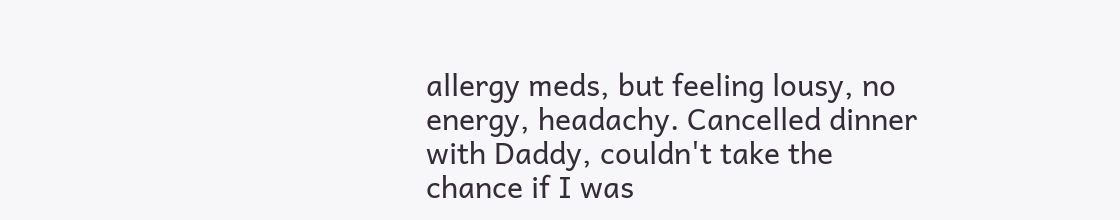allergy meds, but feeling lousy, no energy, headachy. Cancelled dinner with Daddy, couldn't take the chance if I was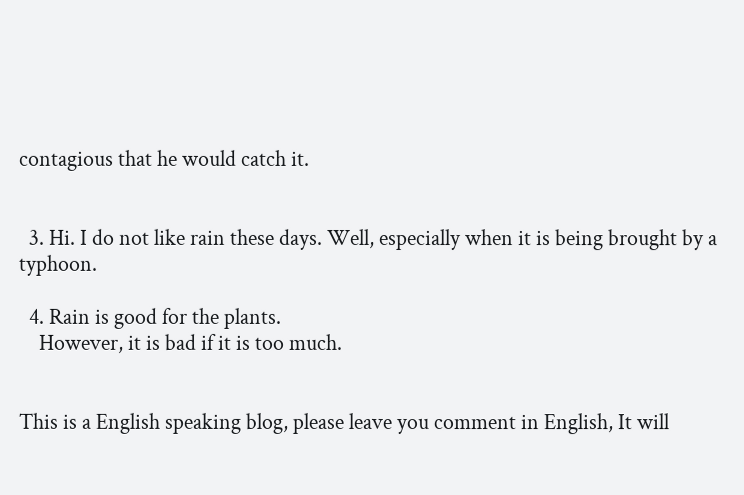contagious that he would catch it.


  3. Hi. I do not like rain these days. Well, especially when it is being brought by a typhoon.

  4. Rain is good for the plants.
    However, it is bad if it is too much.


This is a English speaking blog, please leave you comment in English, It will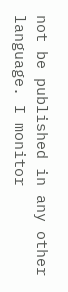not be published in any other language. I monitor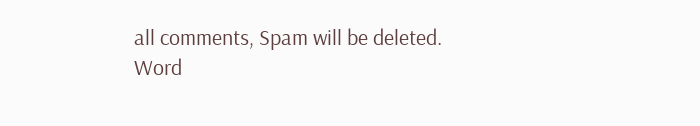all comments, Spam will be deleted.
Word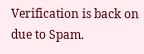Verification is back on due to Spam.